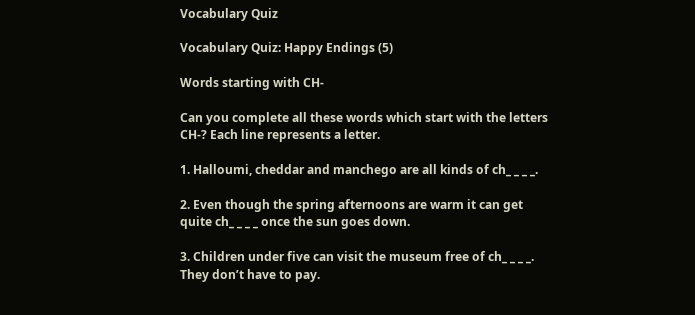Vocabulary Quiz

Vocabulary Quiz: Happy Endings (5)

Words starting with CH-

Can you complete all these words which start with the letters CH-? Each line represents a letter.

1. Halloumi, cheddar and manchego are all kinds of ch_ _ _ _.

2. Even though the spring afternoons are warm it can get quite ch_ _ _ _ once the sun goes down.

3. Children under five can visit the museum free of ch_ _ _ _. They don’t have to pay.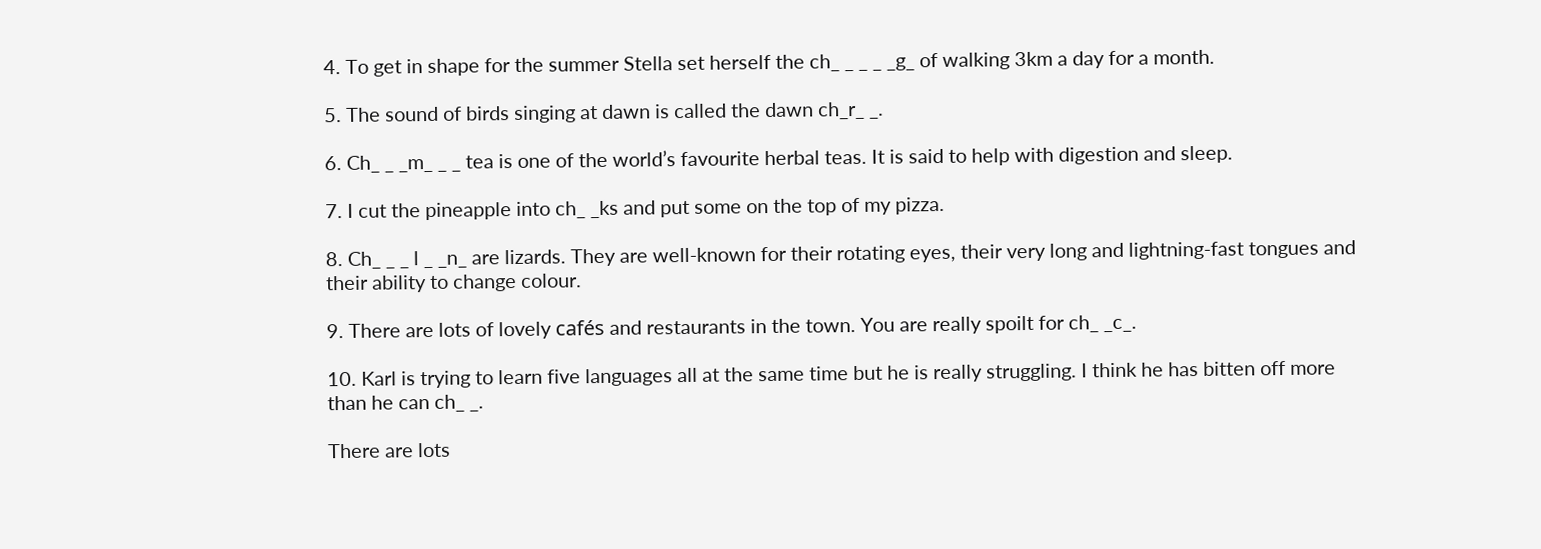4. To get in shape for the summer Stella set herself the ch_ _ _ _ _g_ of walking 3km a day for a month.

5. The sound of birds singing at dawn is called the dawn ch_r_ _.

6. Ch_ _ _m_ _ _ tea is one of the world’s favourite herbal teas. It is said to help with digestion and sleep.

7. I cut the pineapple into ch_ _ks and put some on the top of my pizza.

8. Ch_ _ _ l _ _n_ are lizards. They are well-known for their rotating eyes, their very long and lightning-fast tongues and their ability to change colour.

9. There are lots of lovely cafés and restaurants in the town. You are really spoilt for ch_ _c_.

10. Karl is trying to learn five languages all at the same time but he is really struggling. I think he has bitten off more than he can ch_ _.

There are lots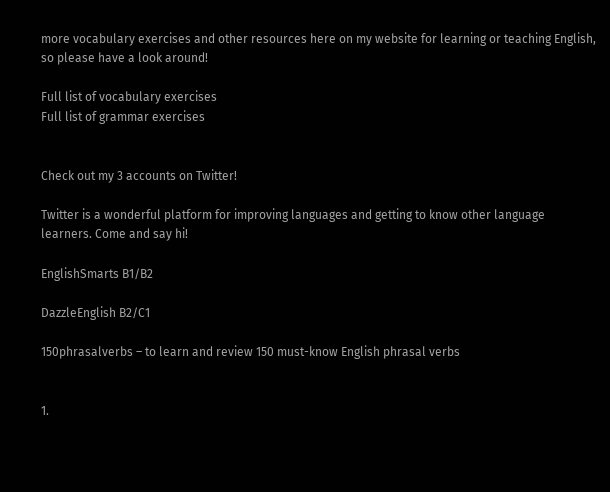more vocabulary exercises and other resources here on my website for learning or teaching English, so please have a look around!

Full list of vocabulary exercises
Full list of grammar exercises


Check out my 3 accounts on Twitter!

Twitter is a wonderful platform for improving languages and getting to know other language learners. Come and say hi!

EnglishSmarts B1/B2

DazzleEnglish B2/C1

150phrasalverbs – to learn and review 150 must-know English phrasal verbs


1.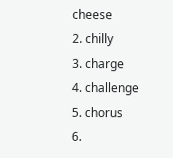cheese
2. chilly
3. charge
4. challenge
5. chorus
6.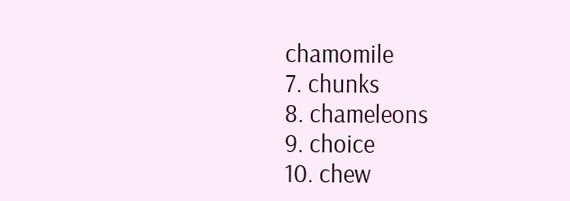chamomile
7. chunks
8. chameleons
9. choice
10. chew